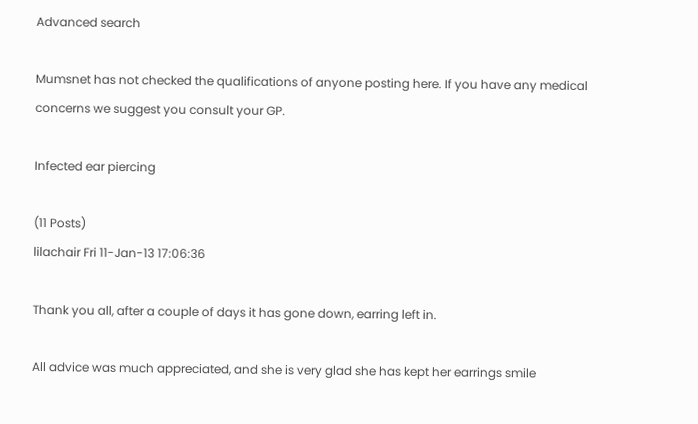Advanced search

Mumsnet has not checked the qualifications of anyone posting here. If you have any medical concerns we suggest you consult your GP.

Infected ear piercing

(11 Posts)
lilachair Fri 11-Jan-13 17:06:36

Thank you all, after a couple of days it has gone down, earring left in.

All advice was much appreciated, and she is very glad she has kept her earrings smile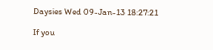Daysies Wed 09-Jan-13 18:27:21

If you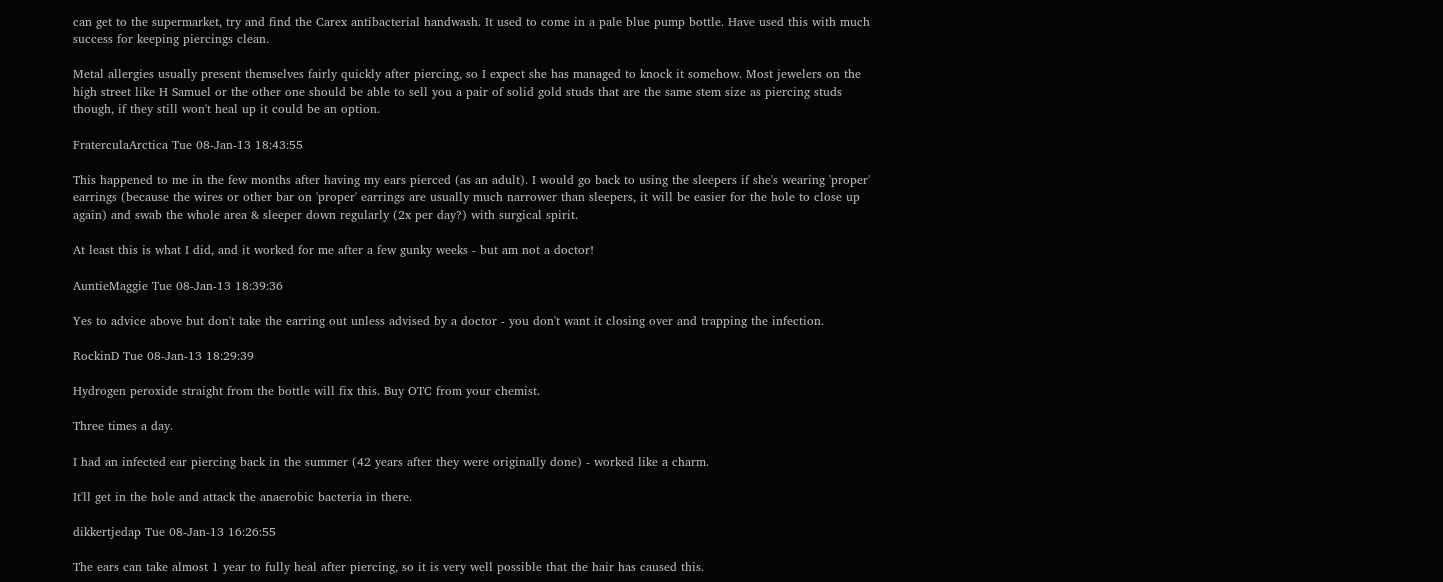can get to the supermarket, try and find the Carex antibacterial handwash. It used to come in a pale blue pump bottle. Have used this with much success for keeping piercings clean.

Metal allergies usually present themselves fairly quickly after piercing, so I expect she has managed to knock it somehow. Most jewelers on the high street like H Samuel or the other one should be able to sell you a pair of solid gold studs that are the same stem size as piercing studs though, if they still won't heal up it could be an option.

FraterculaArctica Tue 08-Jan-13 18:43:55

This happened to me in the few months after having my ears pierced (as an adult). I would go back to using the sleepers if she's wearing 'proper' earrings (because the wires or other bar on 'proper' earrings are usually much narrower than sleepers, it will be easier for the hole to close up again) and swab the whole area & sleeper down regularly (2x per day?) with surgical spirit.

At least this is what I did, and it worked for me after a few gunky weeks - but am not a doctor!

AuntieMaggie Tue 08-Jan-13 18:39:36

Yes to advice above but don't take the earring out unless advised by a doctor - you don't want it closing over and trapping the infection.

RockinD Tue 08-Jan-13 18:29:39

Hydrogen peroxide straight from the bottle will fix this. Buy OTC from your chemist.

Three times a day.

I had an infected ear piercing back in the summer (42 years after they were originally done) - worked like a charm.

It'll get in the hole and attack the anaerobic bacteria in there.

dikkertjedap Tue 08-Jan-13 16:26:55

The ears can take almost 1 year to fully heal after piercing, so it is very well possible that the hair has caused this.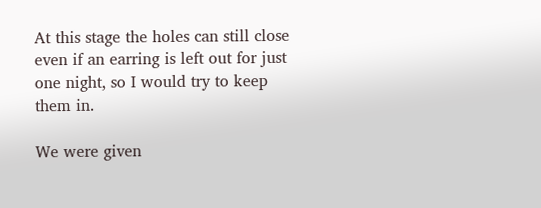At this stage the holes can still close even if an earring is left out for just one night, so I would try to keep them in.

We were given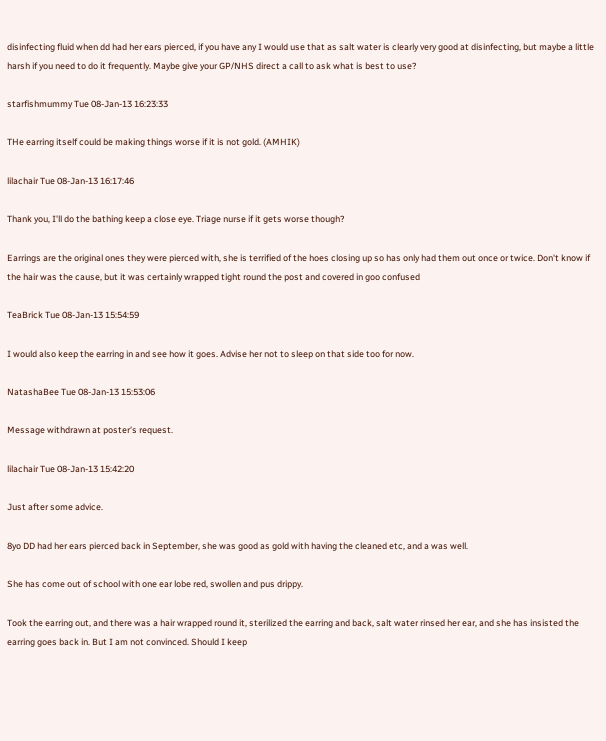disinfecting fluid when dd had her ears pierced, if you have any I would use that as salt water is clearly very good at disinfecting, but maybe a little harsh if you need to do it frequently. Maybe give your GP/NHS direct a call to ask what is best to use?

starfishmummy Tue 08-Jan-13 16:23:33

THe earring itself could be making things worse if it is not gold. (AMHIK)

lilachair Tue 08-Jan-13 16:17:46

Thank you, I'll do the bathing keep a close eye. Triage nurse if it gets worse though?

Earrings are the original ones they were pierced with, she is terrified of the hoes closing up so has only had them out once or twice. Don't know if the hair was the cause, but it was certainly wrapped tight round the post and covered in goo confused

TeaBrick Tue 08-Jan-13 15:54:59

I would also keep the earring in and see how it goes. Advise her not to sleep on that side too for now.

NatashaBee Tue 08-Jan-13 15:53:06

Message withdrawn at poster's request.

lilachair Tue 08-Jan-13 15:42:20

Just after some advice.

8yo DD had her ears pierced back in September, she was good as gold with having the cleaned etc, and a was well.

She has come out of school with one ear lobe red, swollen and pus drippy.

Took the earring out, and there was a hair wrapped round it, sterilized the earring and back, salt water rinsed her ear, and she has insisted the earring goes back in. But I am not convinced. Should I keep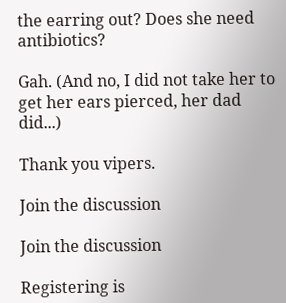the earring out? Does she need antibiotics?

Gah. (And no, I did not take her to get her ears pierced, her dad did...)

Thank you vipers.

Join the discussion

Join the discussion

Registering is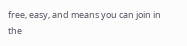free, easy, and means you can join in the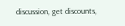discussion, get discounts,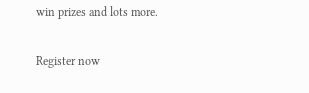win prizes and lots more.

Register now